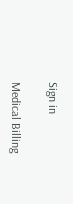Sign in

Medical Billing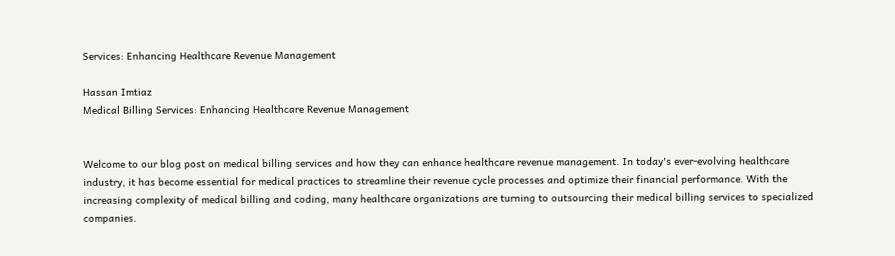Services: Enhancing Healthcare Revenue Management

Hassan Imtiaz
Medical Billing Services: Enhancing Healthcare Revenue Management


Welcome to our blog post on medical billing services and how they can enhance healthcare revenue management. In today's ever-evolving healthcare industry, it has become essential for medical practices to streamline their revenue cycle processes and optimize their financial performance. With the increasing complexity of medical billing and coding, many healthcare organizations are turning to outsourcing their medical billing services to specialized companies.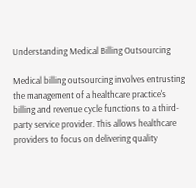Understanding Medical Billing Outsourcing

Medical billing outsourcing involves entrusting the management of a healthcare practice's billing and revenue cycle functions to a third-party service provider. This allows healthcare providers to focus on delivering quality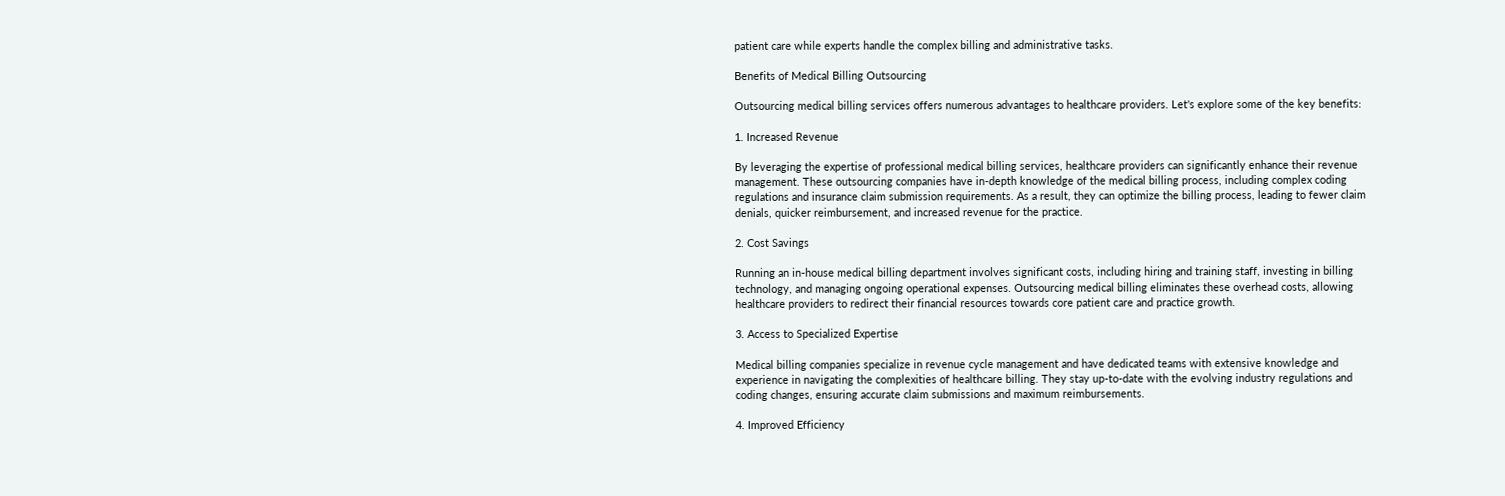patient care while experts handle the complex billing and administrative tasks.

Benefits of Medical Billing Outsourcing

Outsourcing medical billing services offers numerous advantages to healthcare providers. Let's explore some of the key benefits:

1. Increased Revenue

By leveraging the expertise of professional medical billing services, healthcare providers can significantly enhance their revenue management. These outsourcing companies have in-depth knowledge of the medical billing process, including complex coding regulations and insurance claim submission requirements. As a result, they can optimize the billing process, leading to fewer claim denials, quicker reimbursement, and increased revenue for the practice.

2. Cost Savings

Running an in-house medical billing department involves significant costs, including hiring and training staff, investing in billing technology, and managing ongoing operational expenses. Outsourcing medical billing eliminates these overhead costs, allowing healthcare providers to redirect their financial resources towards core patient care and practice growth.

3. Access to Specialized Expertise

Medical billing companies specialize in revenue cycle management and have dedicated teams with extensive knowledge and experience in navigating the complexities of healthcare billing. They stay up-to-date with the evolving industry regulations and coding changes, ensuring accurate claim submissions and maximum reimbursements.

4. Improved Efficiency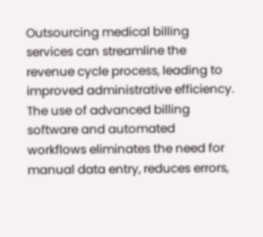Outsourcing medical billing services can streamline the revenue cycle process, leading to improved administrative efficiency. The use of advanced billing software and automated workflows eliminates the need for manual data entry, reduces errors,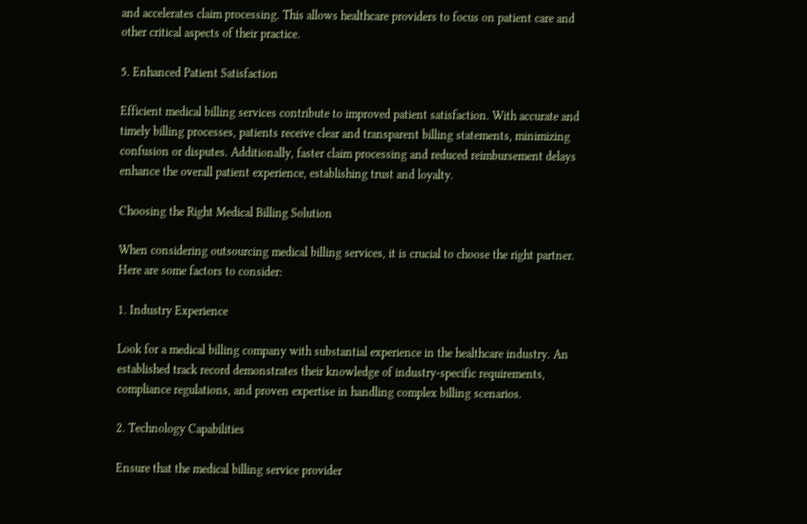and accelerates claim processing. This allows healthcare providers to focus on patient care and other critical aspects of their practice.

5. Enhanced Patient Satisfaction

Efficient medical billing services contribute to improved patient satisfaction. With accurate and timely billing processes, patients receive clear and transparent billing statements, minimizing confusion or disputes. Additionally, faster claim processing and reduced reimbursement delays enhance the overall patient experience, establishing trust and loyalty.

Choosing the Right Medical Billing Solution

When considering outsourcing medical billing services, it is crucial to choose the right partner. Here are some factors to consider:

1. Industry Experience

Look for a medical billing company with substantial experience in the healthcare industry. An established track record demonstrates their knowledge of industry-specific requirements, compliance regulations, and proven expertise in handling complex billing scenarios.

2. Technology Capabilities

Ensure that the medical billing service provider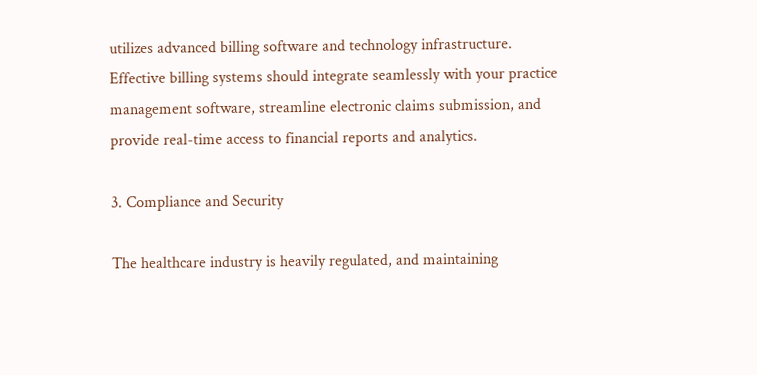utilizes advanced billing software and technology infrastructure. Effective billing systems should integrate seamlessly with your practice management software, streamline electronic claims submission, and provide real-time access to financial reports and analytics.

3. Compliance and Security

The healthcare industry is heavily regulated, and maintaining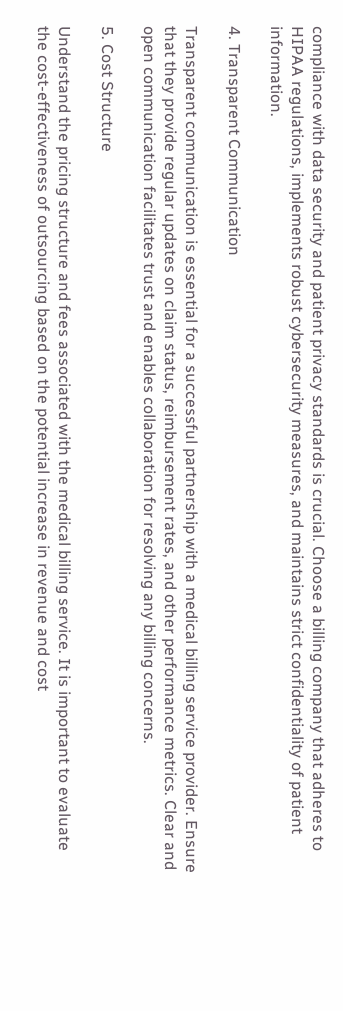compliance with data security and patient privacy standards is crucial. Choose a billing company that adheres to HIPAA regulations, implements robust cybersecurity measures, and maintains strict confidentiality of patient information.

4. Transparent Communication

Transparent communication is essential for a successful partnership with a medical billing service provider. Ensure that they provide regular updates on claim status, reimbursement rates, and other performance metrics. Clear and open communication facilitates trust and enables collaboration for resolving any billing concerns.

5. Cost Structure

Understand the pricing structure and fees associated with the medical billing service. It is important to evaluate the cost-effectiveness of outsourcing based on the potential increase in revenue and cost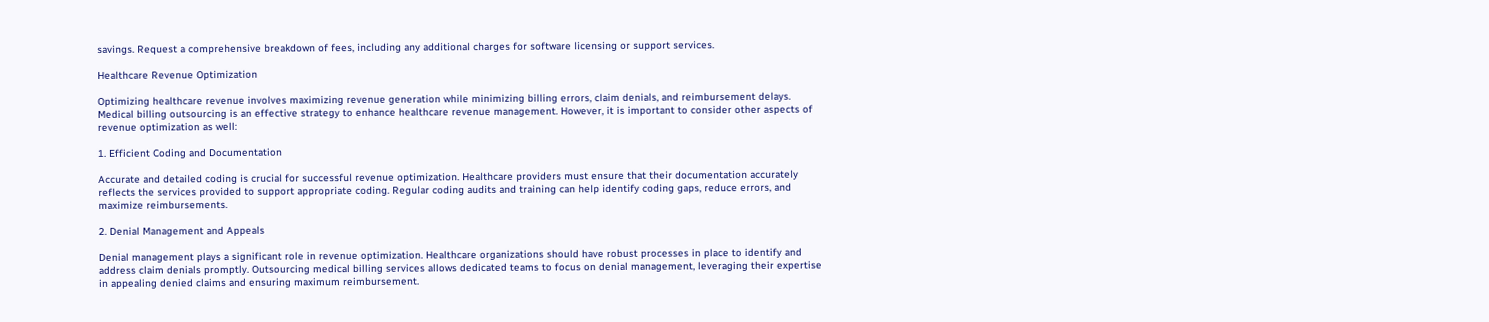savings. Request a comprehensive breakdown of fees, including any additional charges for software licensing or support services.

Healthcare Revenue Optimization

Optimizing healthcare revenue involves maximizing revenue generation while minimizing billing errors, claim denials, and reimbursement delays. Medical billing outsourcing is an effective strategy to enhance healthcare revenue management. However, it is important to consider other aspects of revenue optimization as well:

1. Efficient Coding and Documentation

Accurate and detailed coding is crucial for successful revenue optimization. Healthcare providers must ensure that their documentation accurately reflects the services provided to support appropriate coding. Regular coding audits and training can help identify coding gaps, reduce errors, and maximize reimbursements.

2. Denial Management and Appeals

Denial management plays a significant role in revenue optimization. Healthcare organizations should have robust processes in place to identify and address claim denials promptly. Outsourcing medical billing services allows dedicated teams to focus on denial management, leveraging their expertise in appealing denied claims and ensuring maximum reimbursement.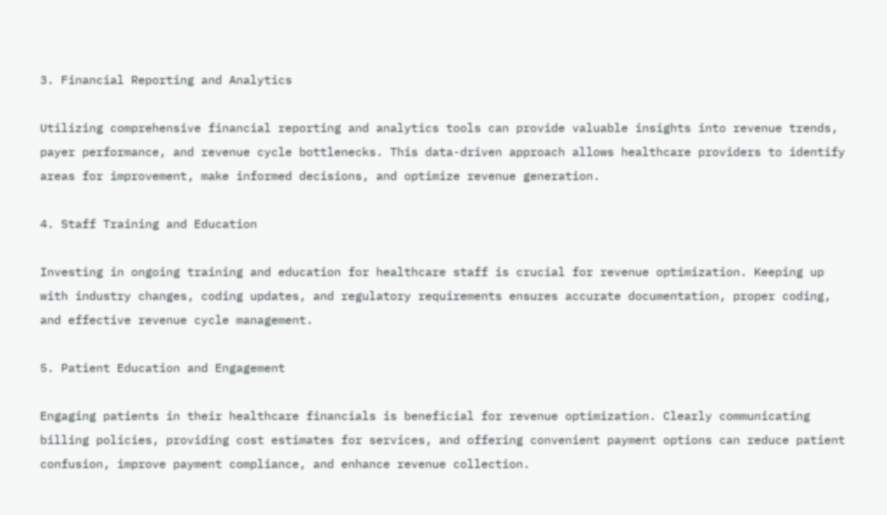3. Financial Reporting and Analytics

Utilizing comprehensive financial reporting and analytics tools can provide valuable insights into revenue trends, payer performance, and revenue cycle bottlenecks. This data-driven approach allows healthcare providers to identify areas for improvement, make informed decisions, and optimize revenue generation.

4. Staff Training and Education

Investing in ongoing training and education for healthcare staff is crucial for revenue optimization. Keeping up with industry changes, coding updates, and regulatory requirements ensures accurate documentation, proper coding, and effective revenue cycle management.

5. Patient Education and Engagement

Engaging patients in their healthcare financials is beneficial for revenue optimization. Clearly communicating billing policies, providing cost estimates for services, and offering convenient payment options can reduce patient confusion, improve payment compliance, and enhance revenue collection.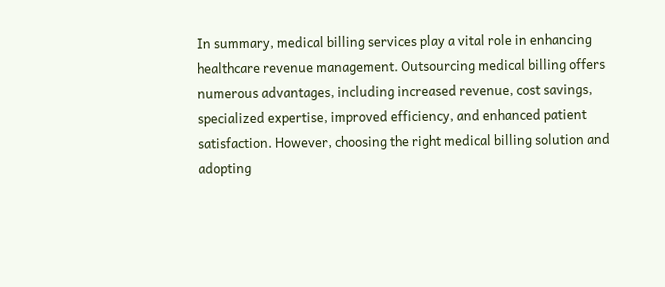In summary, medical billing services play a vital role in enhancing healthcare revenue management. Outsourcing medical billing offers numerous advantages, including increased revenue, cost savings, specialized expertise, improved efficiency, and enhanced patient satisfaction. However, choosing the right medical billing solution and adopting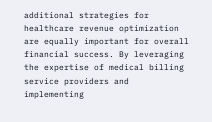additional strategies for healthcare revenue optimization are equally important for overall financial success. By leveraging the expertise of medical billing service providers and implementing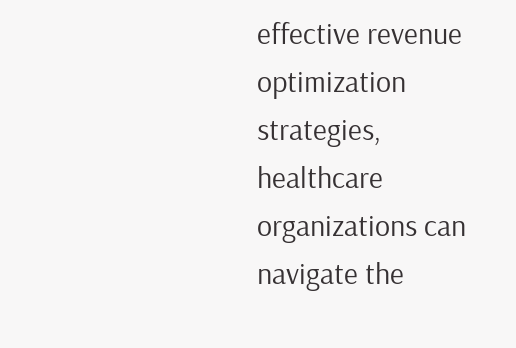effective revenue optimization strategies, healthcare organizations can navigate the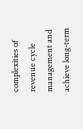complexities of revenue cycle management and achieve long-term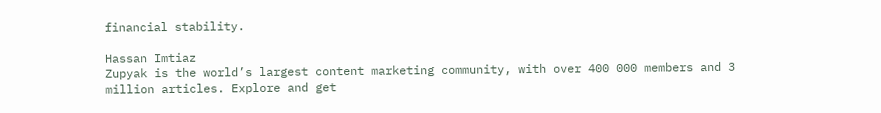financial stability.

Hassan Imtiaz
Zupyak is the world’s largest content marketing community, with over 400 000 members and 3 million articles. Explore and get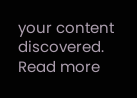your content discovered.
Read more